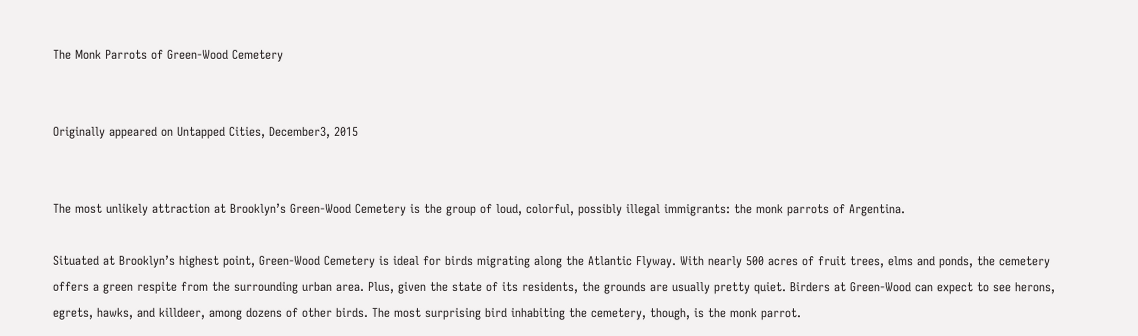The Monk Parrots of Green-Wood Cemetery


Originally appeared on Untapped Cities, December3, 2015


The most unlikely attraction at Brooklyn’s Green-Wood Cemetery is the group of loud, colorful, possibly illegal immigrants: the monk parrots of Argentina.

Situated at Brooklyn’s highest point, Green-Wood Cemetery is ideal for birds migrating along the Atlantic Flyway. With nearly 500 acres of fruit trees, elms and ponds, the cemetery offers a green respite from the surrounding urban area. Plus, given the state of its residents, the grounds are usually pretty quiet. Birders at Green-Wood can expect to see herons, egrets, hawks, and killdeer, among dozens of other birds. The most surprising bird inhabiting the cemetery, though, is the monk parrot.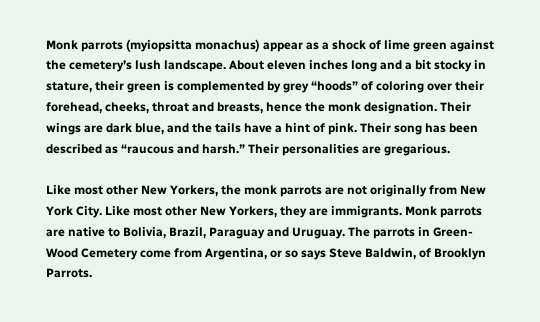Monk parrots (myiopsitta monachus) appear as a shock of lime green against the cemetery’s lush landscape. About eleven inches long and a bit stocky in stature, their green is complemented by grey “hoods” of coloring over their forehead, cheeks, throat and breasts, hence the monk designation. Their wings are dark blue, and the tails have a hint of pink. Their song has been described as “raucous and harsh.” Their personalities are gregarious.

Like most other New Yorkers, the monk parrots are not originally from New York City. Like most other New Yorkers, they are immigrants. Monk parrots are native to Bolivia, Brazil, Paraguay and Uruguay. The parrots in Green-Wood Cemetery come from Argentina, or so says Steve Baldwin, of Brooklyn Parrots.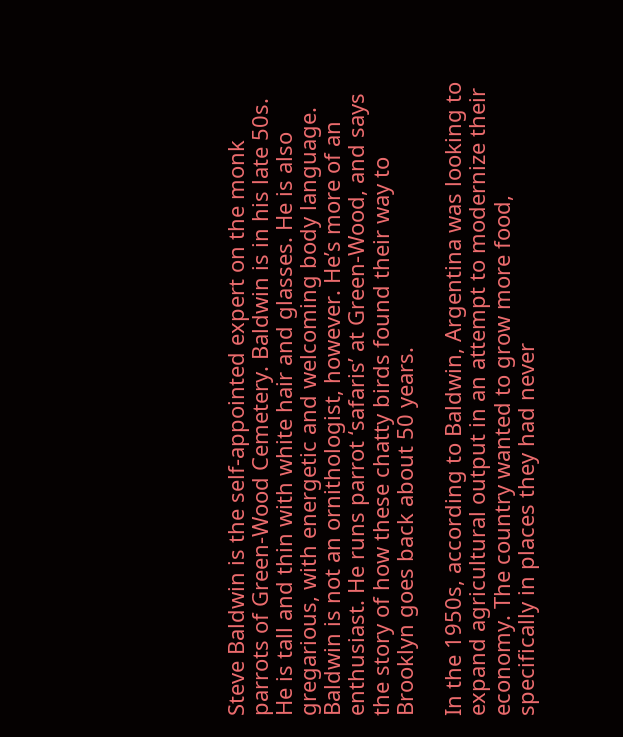Steve Baldwin is the self-appointed expert on the monk parrots of Green-Wood Cemetery. Baldwin is in his late 50s. He is tall and thin with white hair and glasses. He is also gregarious, with energetic and welcoming body language. Baldwin is not an ornithologist, however. He’s more of an enthusiast. He runs parrot ‘safaris’ at Green-Wood, and says the story of how these chatty birds found their way to Brooklyn goes back about 50 years.

In the 1950s, according to Baldwin, Argentina was looking to expand agricultural output in an attempt to modernize their economy. The country wanted to grow more food, specifically in places they had never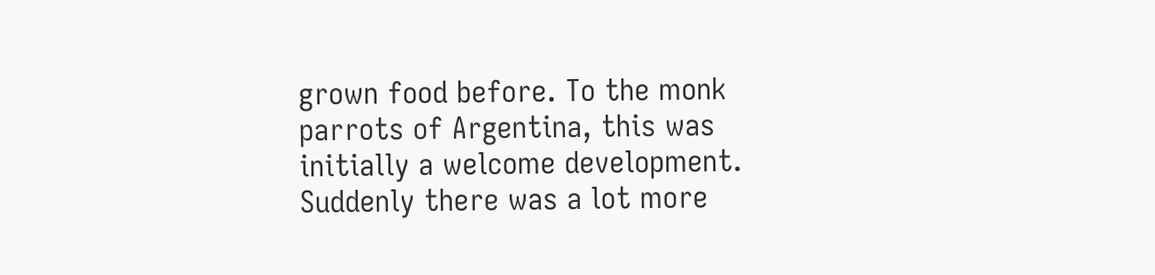grown food before. To the monk parrots of Argentina, this was initially a welcome development. Suddenly there was a lot more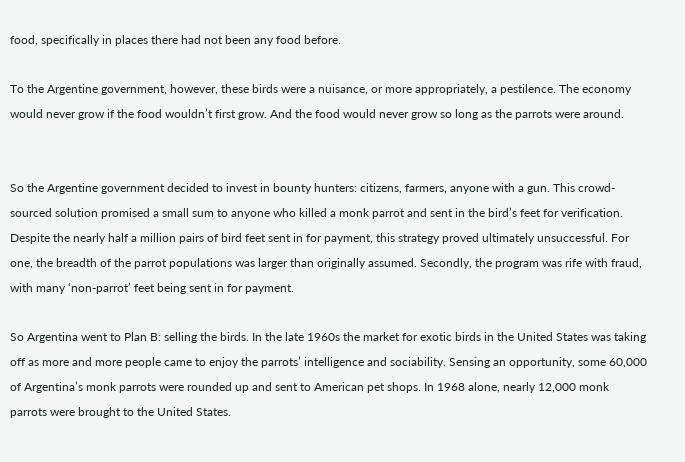food, specifically in places there had not been any food before.

To the Argentine government, however, these birds were a nuisance, or more appropriately, a pestilence. The economy would never grow if the food wouldn’t first grow. And the food would never grow so long as the parrots were around.


So the Argentine government decided to invest in bounty hunters: citizens, farmers, anyone with a gun. This crowd-sourced solution promised a small sum to anyone who killed a monk parrot and sent in the bird’s feet for verification. Despite the nearly half a million pairs of bird feet sent in for payment, this strategy proved ultimately unsuccessful. For one, the breadth of the parrot populations was larger than originally assumed. Secondly, the program was rife with fraud, with many ‘non-parrot’ feet being sent in for payment.

So Argentina went to Plan B: selling the birds. In the late 1960s the market for exotic birds in the United States was taking off as more and more people came to enjoy the parrots’ intelligence and sociability. Sensing an opportunity, some 60,000 of Argentina’s monk parrots were rounded up and sent to American pet shops. In 1968 alone, nearly 12,000 monk parrots were brought to the United States.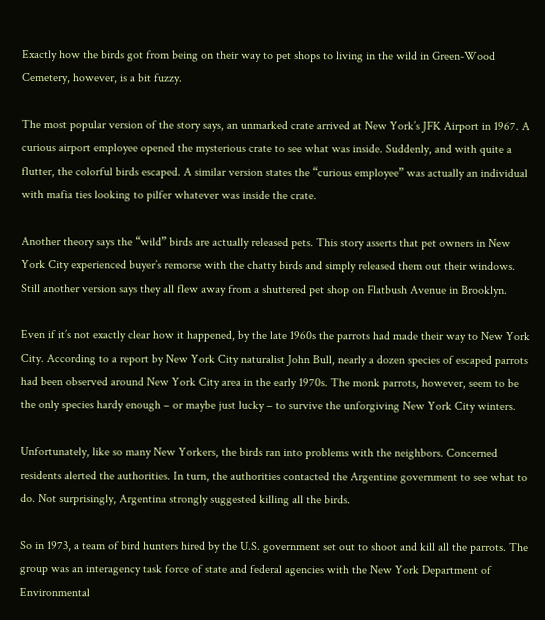Exactly how the birds got from being on their way to pet shops to living in the wild in Green-Wood Cemetery, however, is a bit fuzzy.

The most popular version of the story says, an unmarked crate arrived at New York’s JFK Airport in 1967. A curious airport employee opened the mysterious crate to see what was inside. Suddenly, and with quite a flutter, the colorful birds escaped. A similar version states the “curious employee” was actually an individual with mafia ties looking to pilfer whatever was inside the crate.

Another theory says the “wild” birds are actually released pets. This story asserts that pet owners in New York City experienced buyer’s remorse with the chatty birds and simply released them out their windows. Still another version says they all flew away from a shuttered pet shop on Flatbush Avenue in Brooklyn.

Even if it’s not exactly clear how it happened, by the late 1960s the parrots had made their way to New York City. According to a report by New York City naturalist John Bull, nearly a dozen species of escaped parrots had been observed around New York City area in the early 1970s. The monk parrots, however, seem to be the only species hardy enough – or maybe just lucky – to survive the unforgiving New York City winters.

Unfortunately, like so many New Yorkers, the birds ran into problems with the neighbors. Concerned residents alerted the authorities. In turn, the authorities contacted the Argentine government to see what to do. Not surprisingly, Argentina strongly suggested killing all the birds.

So in 1973, a team of bird hunters hired by the U.S. government set out to shoot and kill all the parrots. The group was an interagency task force of state and federal agencies with the New York Department of Environmental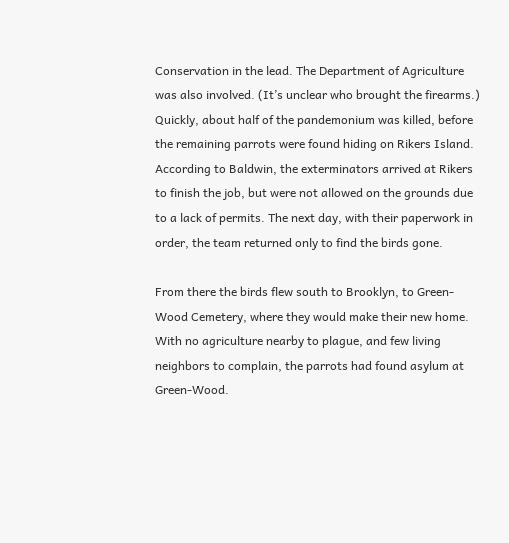Conservation in the lead. The Department of Agriculture was also involved. (It’s unclear who brought the firearms.) Quickly, about half of the pandemonium was killed, before the remaining parrots were found hiding on Rikers Island. According to Baldwin, the exterminators arrived at Rikers to finish the job, but were not allowed on the grounds due to a lack of permits. The next day, with their paperwork in order, the team returned only to find the birds gone.

From there the birds flew south to Brooklyn, to Green-Wood Cemetery, where they would make their new home. With no agriculture nearby to plague, and few living neighbors to complain, the parrots had found asylum at Green-Wood.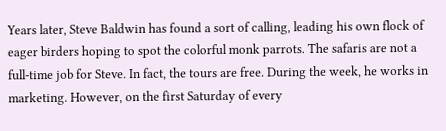Years later, Steve Baldwin has found a sort of calling, leading his own flock of eager birders hoping to spot the colorful monk parrots. The safaris are not a full-time job for Steve. In fact, the tours are free. During the week, he works in marketing. However, on the first Saturday of every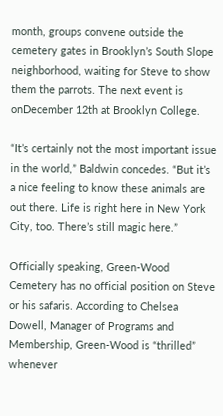month, groups convene outside the cemetery gates in Brooklyn’s South Slope neighborhood, waiting for Steve to show them the parrots. The next event is onDecember 12th at Brooklyn College.

“It’s certainly not the most important issue in the world,” Baldwin concedes. “But it’s a nice feeling to know these animals are out there. Life is right here in New York City, too. There’s still magic here.”

Officially speaking, Green-Wood Cemetery has no official position on Steve or his safaris. According to Chelsea Dowell, Manager of Programs and Membership, Green-Wood is “thrilled” whenever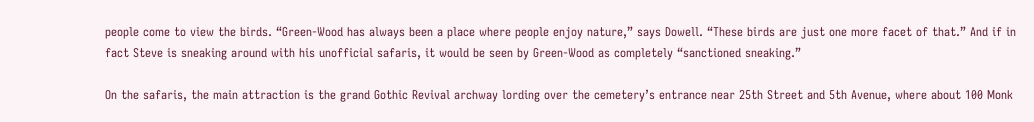people come to view the birds. “Green-Wood has always been a place where people enjoy nature,” says Dowell. “These birds are just one more facet of that.” And if in fact Steve is sneaking around with his unofficial safaris, it would be seen by Green-Wood as completely “sanctioned sneaking.”

On the safaris, the main attraction is the grand Gothic Revival archway lording over the cemetery’s entrance near 25th Street and 5th Avenue, where about 100 Monk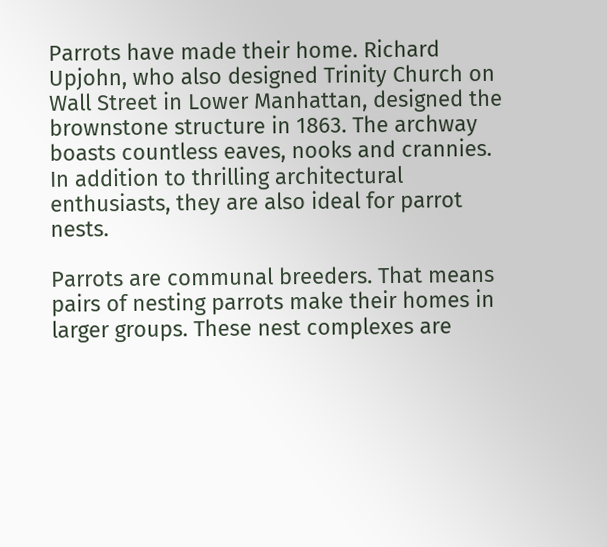Parrots have made their home. Richard Upjohn, who also designed Trinity Church on Wall Street in Lower Manhattan, designed the brownstone structure in 1863. The archway boasts countless eaves, nooks and crannies. In addition to thrilling architectural enthusiasts, they are also ideal for parrot nests.

Parrots are communal breeders. That means pairs of nesting parrots make their homes in larger groups. These nest complexes are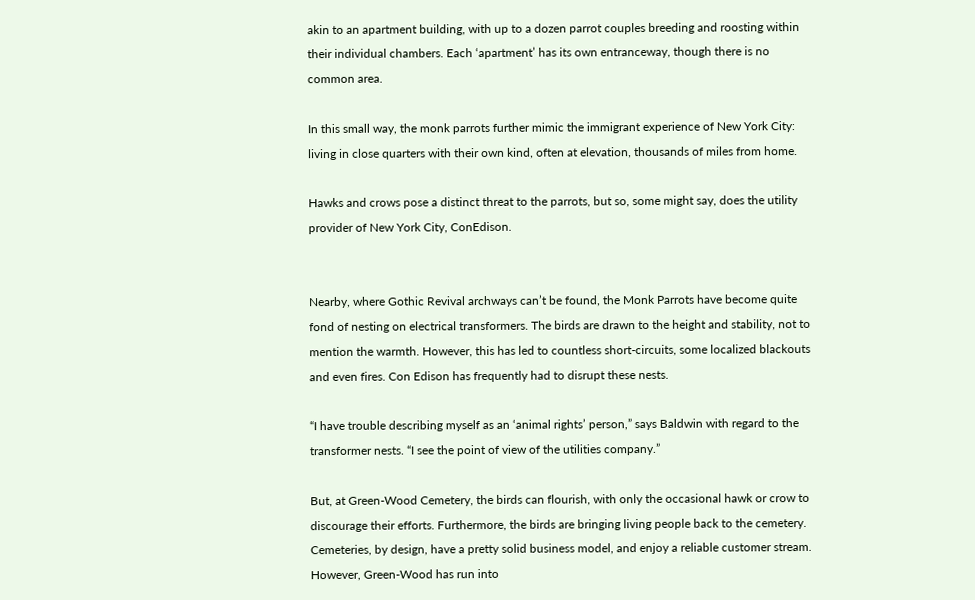akin to an apartment building, with up to a dozen parrot couples breeding and roosting within their individual chambers. Each ‘apartment’ has its own entranceway, though there is no common area.

In this small way, the monk parrots further mimic the immigrant experience of New York City: living in close quarters with their own kind, often at elevation, thousands of miles from home.

Hawks and crows pose a distinct threat to the parrots, but so, some might say, does the utility provider of New York City, ConEdison.


Nearby, where Gothic Revival archways can’t be found, the Monk Parrots have become quite fond of nesting on electrical transformers. The birds are drawn to the height and stability, not to mention the warmth. However, this has led to countless short-circuits, some localized blackouts and even fires. Con Edison has frequently had to disrupt these nests.

“I have trouble describing myself as an ‘animal rights’ person,” says Baldwin with regard to the transformer nests. “I see the point of view of the utilities company.”

But, at Green-Wood Cemetery, the birds can flourish, with only the occasional hawk or crow to discourage their efforts. Furthermore, the birds are bringing living people back to the cemetery. Cemeteries, by design, have a pretty solid business model, and enjoy a reliable customer stream. However, Green-Wood has run into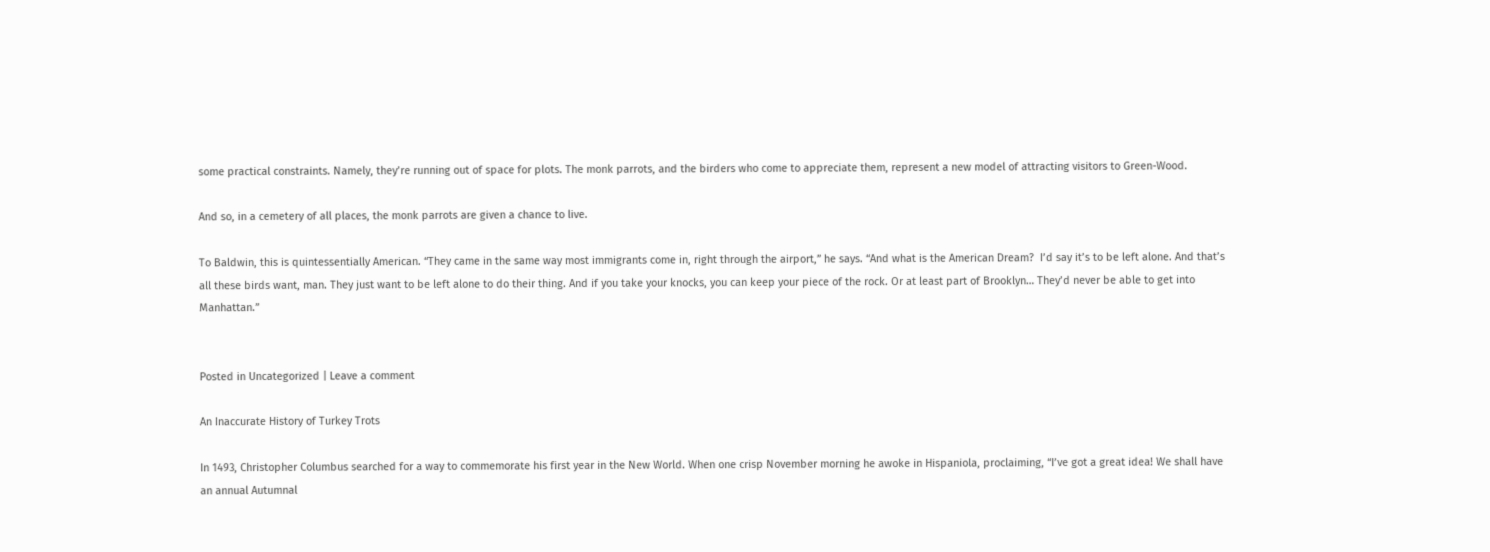some practical constraints. Namely, they’re running out of space for plots. The monk parrots, and the birders who come to appreciate them, represent a new model of attracting visitors to Green-Wood.

And so, in a cemetery of all places, the monk parrots are given a chance to live.

To Baldwin, this is quintessentially American. “They came in the same way most immigrants come in, right through the airport,” he says. “And what is the American Dream?  I’d say it’s to be left alone. And that’s all these birds want, man. They just want to be left alone to do their thing. And if you take your knocks, you can keep your piece of the rock. Or at least part of Brooklyn… They’d never be able to get into Manhattan.”


Posted in Uncategorized | Leave a comment

An Inaccurate History of Turkey Trots

In 1493, Christopher Columbus searched for a way to commemorate his first year in the New World. When one crisp November morning he awoke in Hispaniola, proclaiming, “I’ve got a great idea! We shall have an annual Autumnal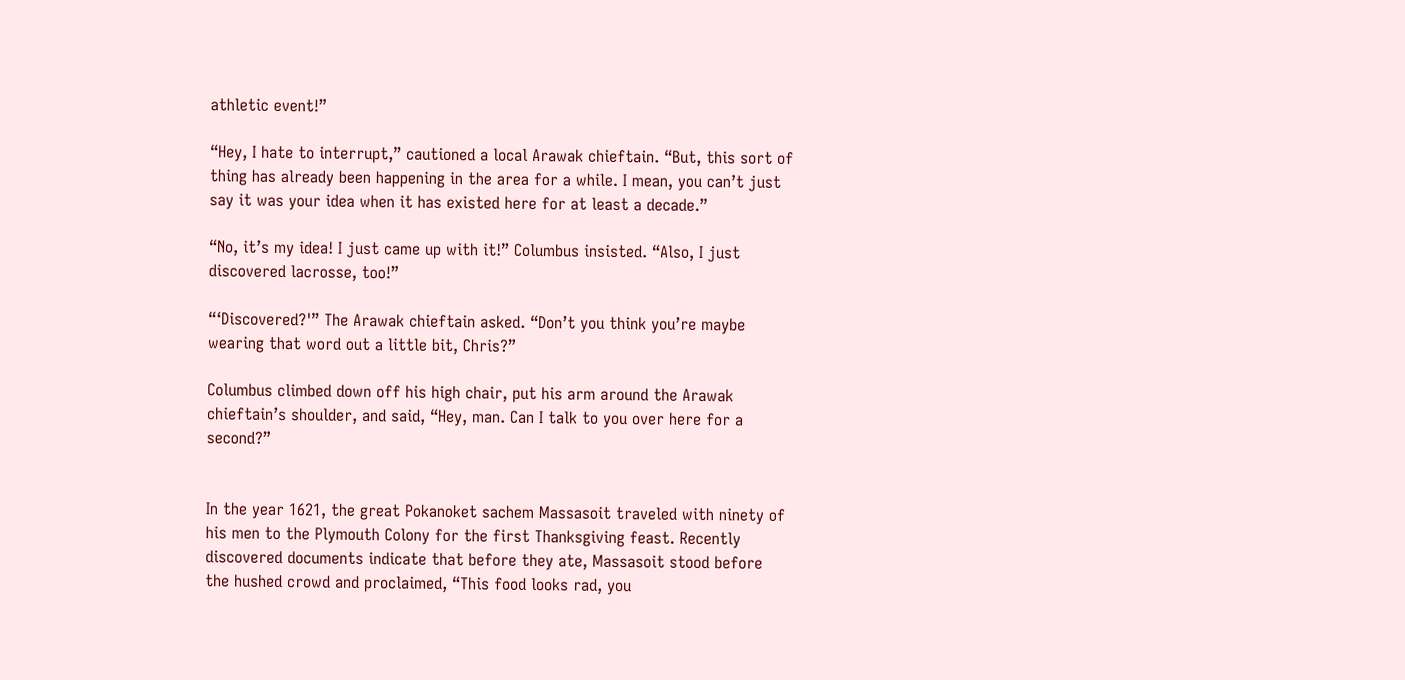athletic event!”

“Hey, I hate to interrupt,” cautioned a local Arawak chieftain. “But, this sort of thing has already been happening in the area for a while. I mean, you can’t just say it was your idea when it has existed here for at least a decade.”

“No, it’s my idea! I just came up with it!” Columbus insisted. “Also, I just discovered lacrosse, too!”

“‘Discovered?'” The Arawak chieftain asked. “Don’t you think you’re maybe wearing that word out a little bit, Chris?”

Columbus climbed down off his high chair, put his arm around the Arawak chieftain’s shoulder, and said, “Hey, man. Can I talk to you over here for a second?”


In the year 1621, the great Pokanoket sachem Massasoit traveled with ninety of his men to the Plymouth Colony for the first Thanksgiving feast. Recently discovered documents indicate that before they ate, Massasoit stood before the hushed crowd and proclaimed, “This food looks rad, you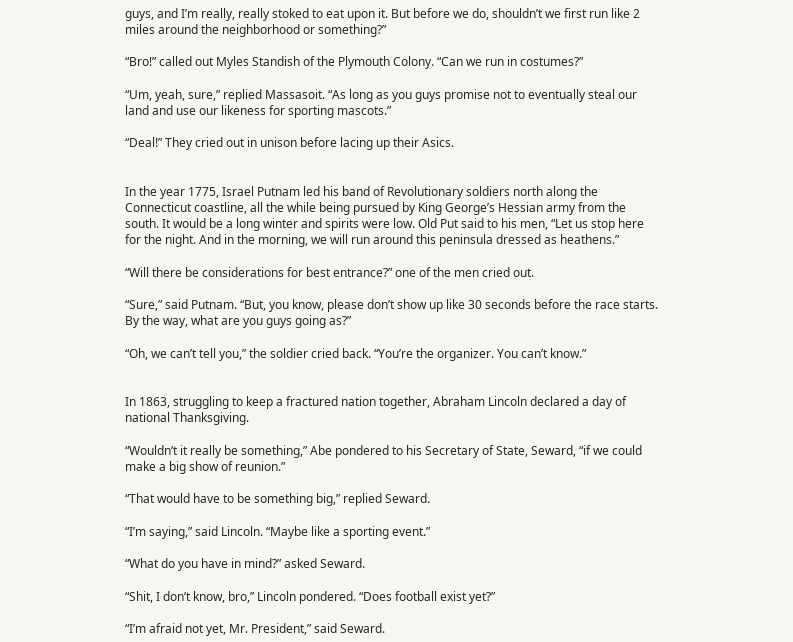guys, and I’m really, really stoked to eat upon it. But before we do, shouldn’t we first run like 2 miles around the neighborhood or something?”

“Bro!” called out Myles Standish of the Plymouth Colony. “Can we run in costumes?”

“Um, yeah, sure,” replied Massasoit. “As long as you guys promise not to eventually steal our land and use our likeness for sporting mascots.”

“Deal!” They cried out in unison before lacing up their Asics.


In the year 1775, Israel Putnam led his band of Revolutionary soldiers north along the Connecticut coastline, all the while being pursued by King George’s Hessian army from the south. It would be a long winter and spirits were low. Old Put said to his men, “Let us stop here for the night. And in the morning, we will run around this peninsula dressed as heathens.”

“Will there be considerations for best entrance?” one of the men cried out.

“Sure,” said Putnam. “But, you know, please don’t show up like 30 seconds before the race starts. By the way, what are you guys going as?”

“Oh, we can’t tell you,” the soldier cried back. “You’re the organizer. You can’t know.”


In 1863, struggling to keep a fractured nation together, Abraham Lincoln declared a day of national Thanksgiving.

“Wouldn’t it really be something,” Abe pondered to his Secretary of State, Seward, “if we could make a big show of reunion.”

“That would have to be something big,” replied Seward.

“I’m saying,” said Lincoln. “Maybe like a sporting event.”

“What do you have in mind?” asked Seward.

“Shit, I don’t know, bro,” Lincoln pondered. “Does football exist yet?”

“I’m afraid not yet, Mr. President,” said Seward.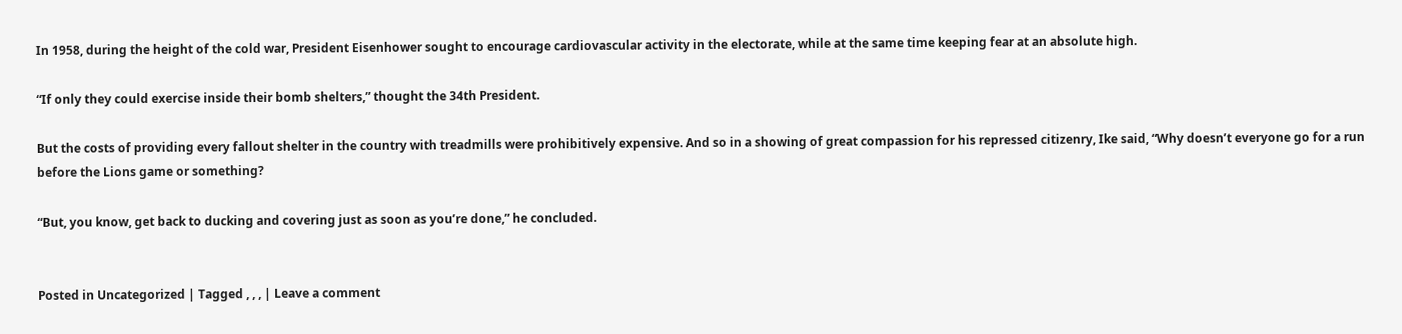In 1958, during the height of the cold war, President Eisenhower sought to encourage cardiovascular activity in the electorate, while at the same time keeping fear at an absolute high.

“If only they could exercise inside their bomb shelters,” thought the 34th President.

But the costs of providing every fallout shelter in the country with treadmills were prohibitively expensive. And so in a showing of great compassion for his repressed citizenry, Ike said, “Why doesn’t everyone go for a run before the Lions game or something?

“But, you know, get back to ducking and covering just as soon as you’re done,” he concluded.


Posted in Uncategorized | Tagged , , , | Leave a comment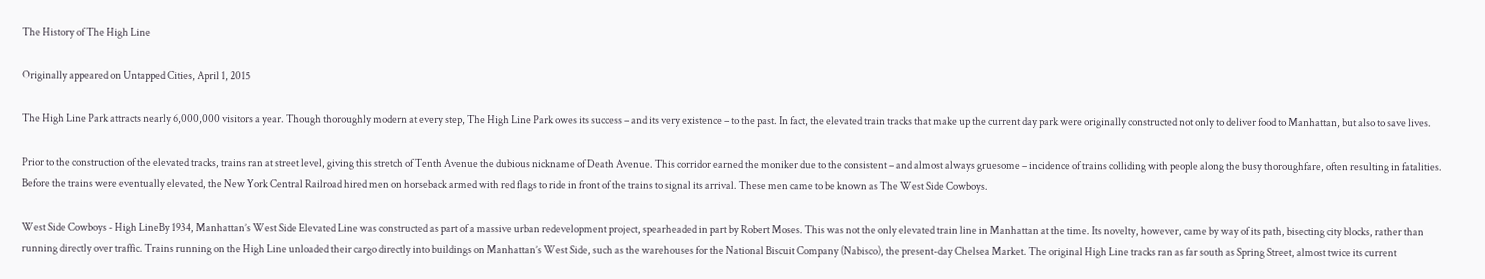The History of The High Line

Originally appeared on Untapped Cities, April 1, 2015

The High Line Park attracts nearly 6,000,000 visitors a year. Though thoroughly modern at every step, The High Line Park owes its success – and its very existence – to the past. In fact, the elevated train tracks that make up the current day park were originally constructed not only to deliver food to Manhattan, but also to save lives.

Prior to the construction of the elevated tracks, trains ran at street level, giving this stretch of Tenth Avenue the dubious nickname of Death Avenue. This corridor earned the moniker due to the consistent – and almost always gruesome – incidence of trains colliding with people along the busy thoroughfare, often resulting in fatalities. Before the trains were eventually elevated, the New York Central Railroad hired men on horseback armed with red flags to ride in front of the trains to signal its arrival. These men came to be known as The West Side Cowboys.

West Side Cowboys - High LineBy 1934, Manhattan’s West Side Elevated Line was constructed as part of a massive urban redevelopment project, spearheaded in part by Robert Moses. This was not the only elevated train line in Manhattan at the time. Its novelty, however, came by way of its path, bisecting city blocks, rather than running directly over traffic. Trains running on the High Line unloaded their cargo directly into buildings on Manhattan’s West Side, such as the warehouses for the National Biscuit Company (Nabisco), the present-day Chelsea Market. The original High Line tracks ran as far south as Spring Street, almost twice its current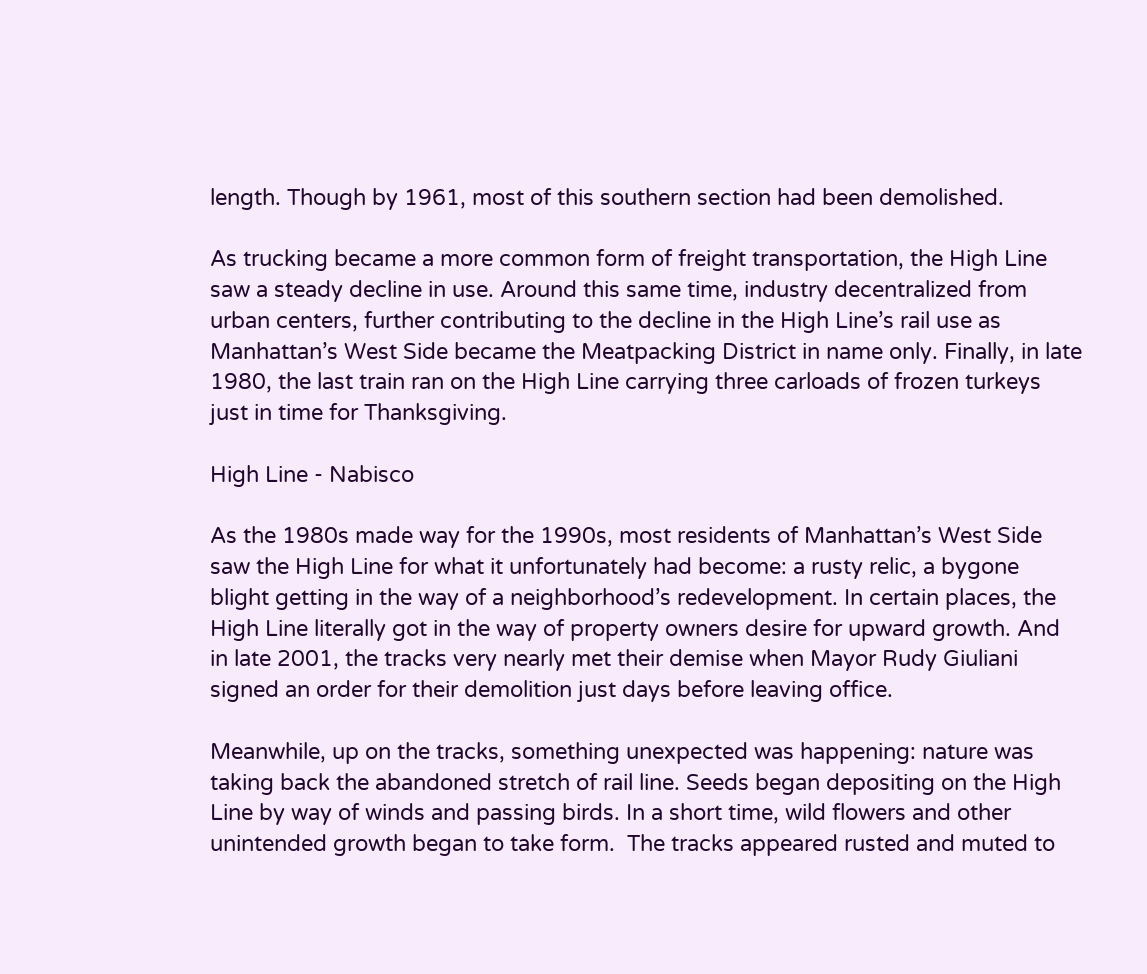length. Though by 1961, most of this southern section had been demolished.

As trucking became a more common form of freight transportation, the High Line saw a steady decline in use. Around this same time, industry decentralized from urban centers, further contributing to the decline in the High Line’s rail use as Manhattan’s West Side became the Meatpacking District in name only. Finally, in late 1980, the last train ran on the High Line carrying three carloads of frozen turkeys just in time for Thanksgiving.

High Line - Nabisco

As the 1980s made way for the 1990s, most residents of Manhattan’s West Side saw the High Line for what it unfortunately had become: a rusty relic, a bygone blight getting in the way of a neighborhood’s redevelopment. In certain places, the High Line literally got in the way of property owners desire for upward growth. And in late 2001, the tracks very nearly met their demise when Mayor Rudy Giuliani signed an order for their demolition just days before leaving office.

Meanwhile, up on the tracks, something unexpected was happening: nature was taking back the abandoned stretch of rail line. Seeds began depositing on the High Line by way of winds and passing birds. In a short time, wild flowers and other unintended growth began to take form.  The tracks appeared rusted and muted to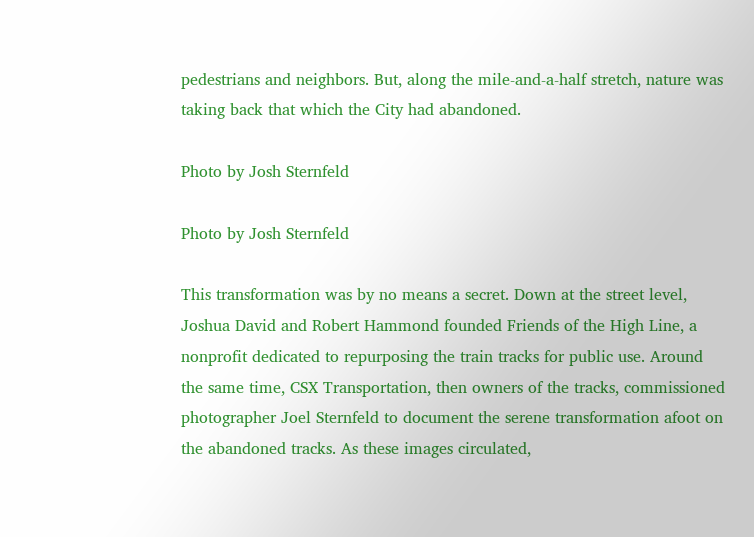pedestrians and neighbors. But, along the mile-and-a-half stretch, nature was taking back that which the City had abandoned.

Photo by Josh Sternfeld

Photo by Josh Sternfeld

This transformation was by no means a secret. Down at the street level, Joshua David and Robert Hammond founded Friends of the High Line, a nonprofit dedicated to repurposing the train tracks for public use. Around the same time, CSX Transportation, then owners of the tracks, commissioned photographer Joel Sternfeld to document the serene transformation afoot on the abandoned tracks. As these images circulated,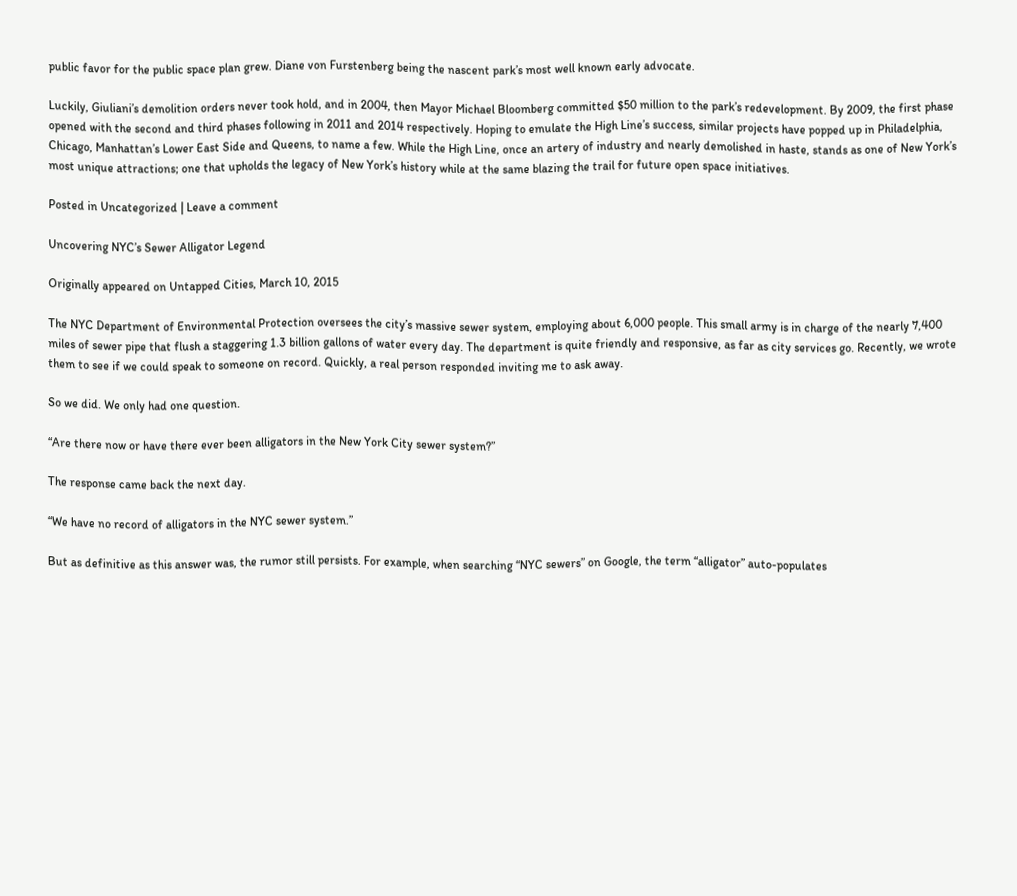public favor for the public space plan grew. Diane von Furstenberg being the nascent park’s most well known early advocate.

Luckily, Giuliani’s demolition orders never took hold, and in 2004, then Mayor Michael Bloomberg committed $50 million to the park’s redevelopment. By 2009, the first phase opened with the second and third phases following in 2011 and 2014 respectively. Hoping to emulate the High Line’s success, similar projects have popped up in Philadelphia, Chicago, Manhattan’s Lower East Side and Queens, to name a few. While the High Line, once an artery of industry and nearly demolished in haste, stands as one of New York’s most unique attractions; one that upholds the legacy of New York’s history while at the same blazing the trail for future open space initiatives.

Posted in Uncategorized | Leave a comment

Uncovering NYC’s Sewer Alligator Legend

Originally appeared on Untapped Cities, March 10, 2015

The NYC Department of Environmental Protection oversees the city’s massive sewer system, employing about 6,000 people. This small army is in charge of the nearly 7,400 miles of sewer pipe that flush a staggering 1.3 billion gallons of water every day. The department is quite friendly and responsive, as far as city services go. Recently, we wrote them to see if we could speak to someone on record. Quickly, a real person responded inviting me to ask away.

So we did. We only had one question.

“Are there now or have there ever been alligators in the New York City sewer system?”

The response came back the next day.

“We have no record of alligators in the NYC sewer system.”

But as definitive as this answer was, the rumor still persists. For example, when searching “NYC sewers” on Google, the term “alligator” auto-populates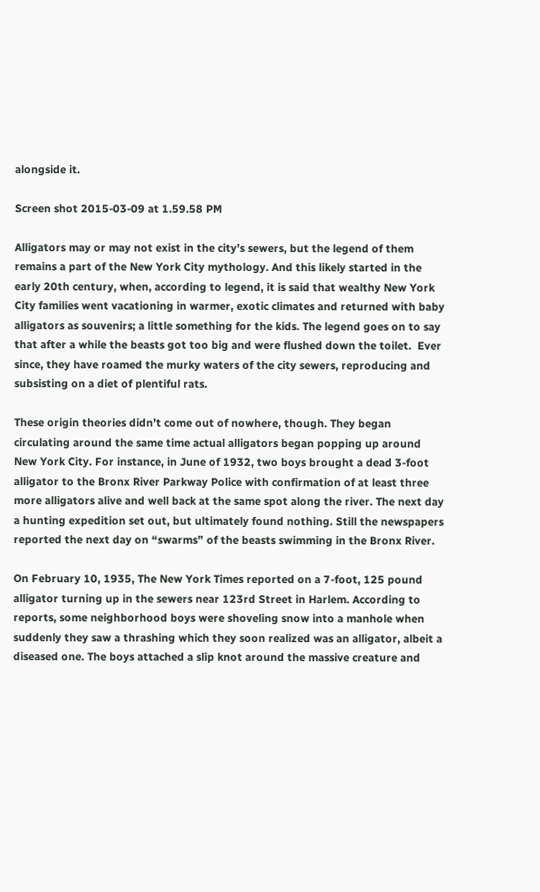alongside it.

Screen shot 2015-03-09 at 1.59.58 PM

Alligators may or may not exist in the city’s sewers, but the legend of them remains a part of the New York City mythology. And this likely started in the early 20th century, when, according to legend, it is said that wealthy New York City families went vacationing in warmer, exotic climates and returned with baby alligators as souvenirs; a little something for the kids. The legend goes on to say that after a while the beasts got too big and were flushed down the toilet.  Ever since, they have roamed the murky waters of the city sewers, reproducing and subsisting on a diet of plentiful rats.

These origin theories didn’t come out of nowhere, though. They began circulating around the same time actual alligators began popping up around New York City. For instance, in June of 1932, two boys brought a dead 3-foot alligator to the Bronx River Parkway Police with confirmation of at least three more alligators alive and well back at the same spot along the river. The next day a hunting expedition set out, but ultimately found nothing. Still the newspapers reported the next day on “swarms” of the beasts swimming in the Bronx River.

On February 10, 1935, The New York Times reported on a 7-foot, 125 pound alligator turning up in the sewers near 123rd Street in Harlem. According to reports, some neighborhood boys were shoveling snow into a manhole when suddenly they saw a thrashing which they soon realized was an alligator, albeit a diseased one. The boys attached a slip knot around the massive creature and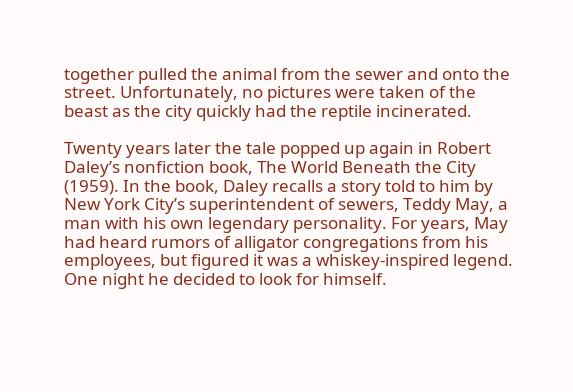together pulled the animal from the sewer and onto the street. Unfortunately, no pictures were taken of the beast as the city quickly had the reptile incinerated.

Twenty years later the tale popped up again in Robert Daley’s nonfiction book, The World Beneath the City (1959). In the book, Daley recalls a story told to him by New York City’s superintendent of sewers, Teddy May, a man with his own legendary personality. For years, May had heard rumors of alligator congregations from his employees, but figured it was a whiskey-inspired legend. One night he decided to look for himself.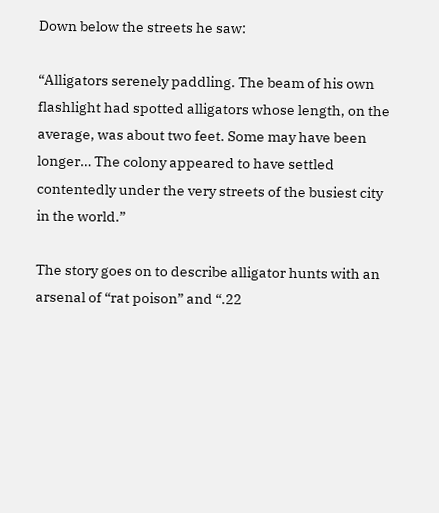Down below the streets he saw:

“Alligators serenely paddling. The beam of his own flashlight had spotted alligators whose length, on the average, was about two feet. Some may have been longer… The colony appeared to have settled contentedly under the very streets of the busiest city in the world.”

The story goes on to describe alligator hunts with an arsenal of “rat poison” and “.22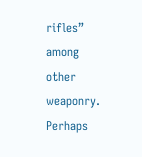rifles” among other weaponry.  Perhaps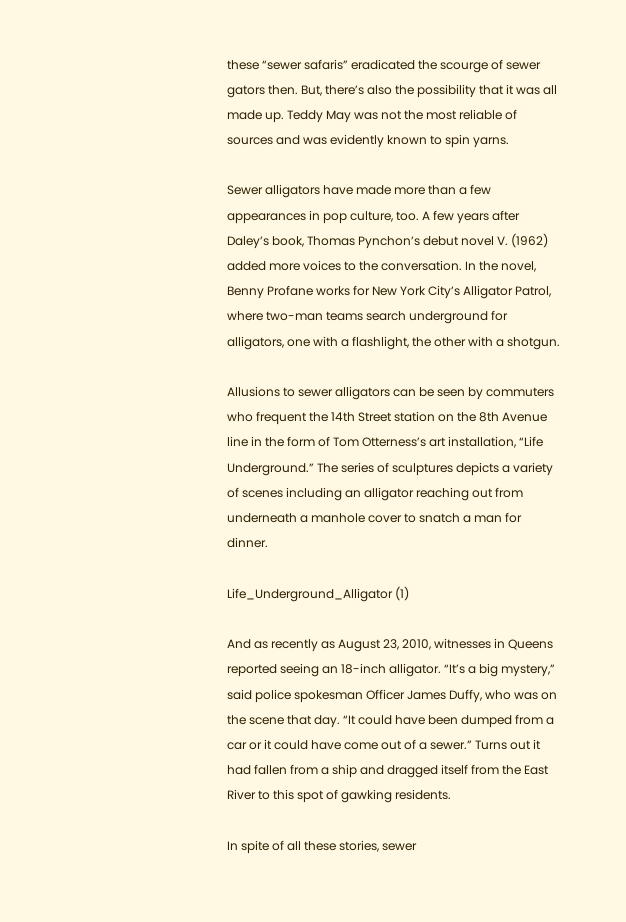these “sewer safaris” eradicated the scourge of sewer gators then. But, there’s also the possibility that it was all made up. Teddy May was not the most reliable of sources and was evidently known to spin yarns.

Sewer alligators have made more than a few appearances in pop culture, too. A few years after Daley’s book, Thomas Pynchon’s debut novel V. (1962) added more voices to the conversation. In the novel, Benny Profane works for New York City’s Alligator Patrol, where two-man teams search underground for alligators, one with a flashlight, the other with a shotgun.

Allusions to sewer alligators can be seen by commuters who frequent the 14th Street station on the 8th Avenue line in the form of Tom Otterness’s art installation, “Life Underground.” The series of sculptures depicts a variety of scenes including an alligator reaching out from underneath a manhole cover to snatch a man for dinner.

Life_Underground_Alligator (1)

And as recently as August 23, 2010, witnesses in Queens reported seeing an 18-inch alligator. “It’s a big mystery,” said police spokesman Officer James Duffy, who was on the scene that day. “It could have been dumped from a car or it could have come out of a sewer.” Turns out it had fallen from a ship and dragged itself from the East River to this spot of gawking residents.

In spite of all these stories, sewer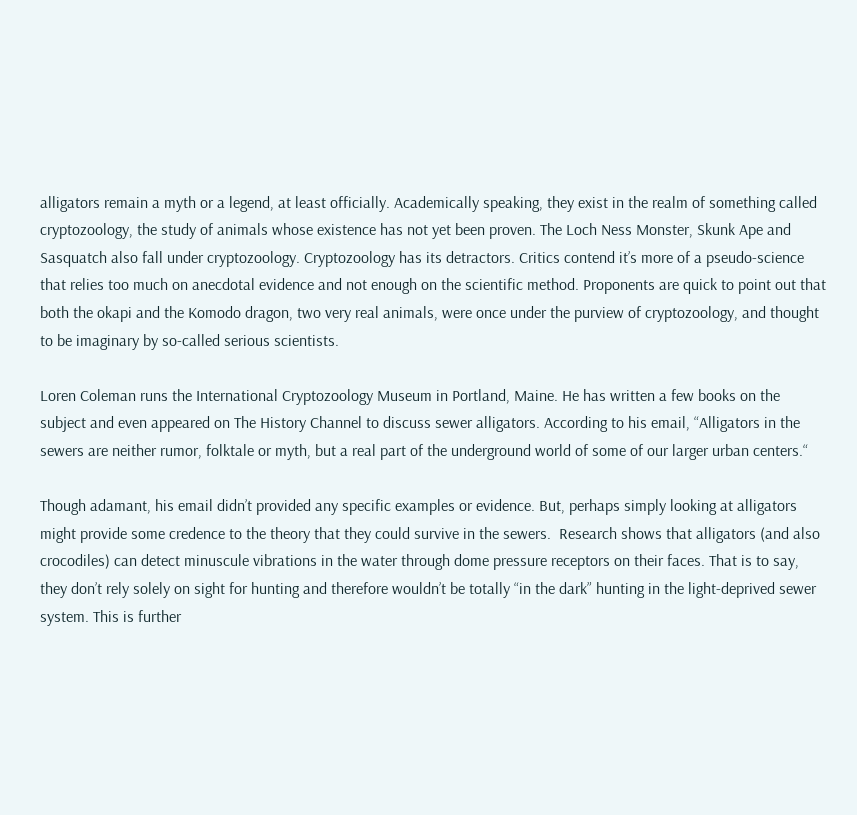alligators remain a myth or a legend, at least officially. Academically speaking, they exist in the realm of something called cryptozoology, the study of animals whose existence has not yet been proven. The Loch Ness Monster, Skunk Ape and Sasquatch also fall under cryptozoology. Cryptozoology has its detractors. Critics contend it’s more of a pseudo-science that relies too much on anecdotal evidence and not enough on the scientific method. Proponents are quick to point out that both the okapi and the Komodo dragon, two very real animals, were once under the purview of cryptozoology, and thought to be imaginary by so-called serious scientists.

Loren Coleman runs the International Cryptozoology Museum in Portland, Maine. He has written a few books on the subject and even appeared on The History Channel to discuss sewer alligators. According to his email, “Alligators in the sewers are neither rumor, folktale or myth, but a real part of the underground world of some of our larger urban centers.“

Though adamant, his email didn’t provided any specific examples or evidence. But, perhaps simply looking at alligators might provide some credence to the theory that they could survive in the sewers.  Research shows that alligators (and also crocodiles) can detect minuscule vibrations in the water through dome pressure receptors on their faces. That is to say, they don’t rely solely on sight for hunting and therefore wouldn’t be totally “in the dark” hunting in the light-deprived sewer system. This is further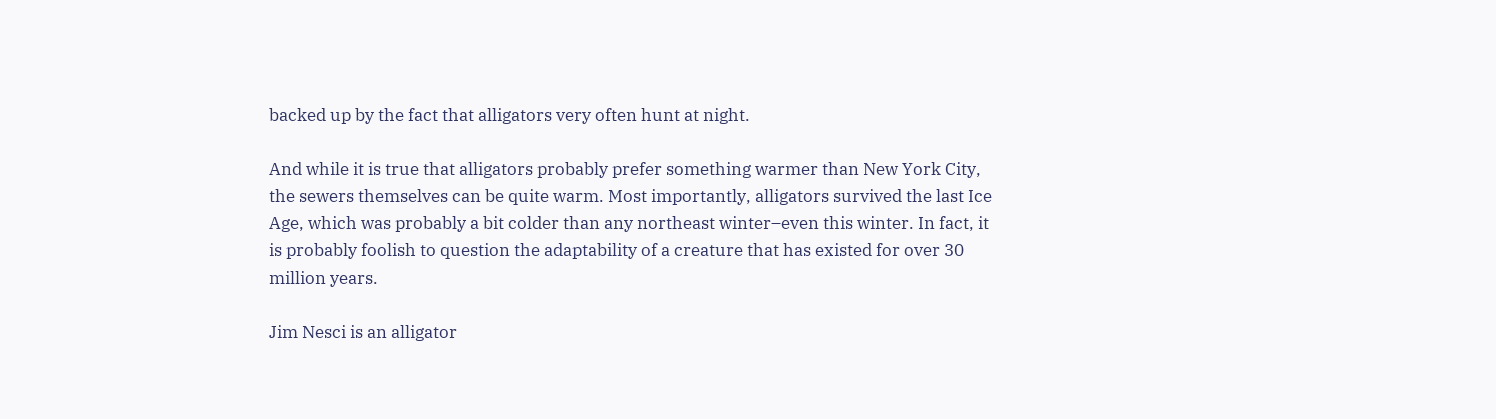backed up by the fact that alligators very often hunt at night.

And while it is true that alligators probably prefer something warmer than New York City, the sewers themselves can be quite warm. Most importantly, alligators survived the last Ice Age, which was probably a bit colder than any northeast winter–even this winter. In fact, it is probably foolish to question the adaptability of a creature that has existed for over 30 million years.

Jim Nesci is an alligator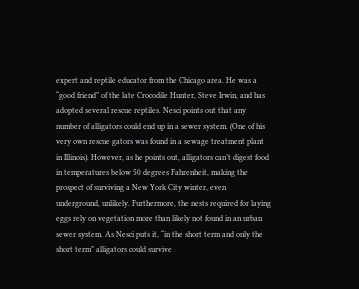expert and reptile educator from the Chicago area. He was a “good friend” of the late Crocodile Hunter, Steve Irwin, and has adopted several rescue reptiles. Nesci points out that any number of alligators could end up in a sewer system. (One of his very own rescue gators was found in a sewage treatment plant in Illinois). However, as he points out, alligators can’t digest food in temperatures below 50 degrees Fahrenheit, making the prospect of surviving a New York City winter, even underground, unlikely. Furthermore, the nests required for laying eggs rely on vegetation more than likely not found in an urban sewer system. As Nesci puts it, “in the short term and only the short term” alligators could survive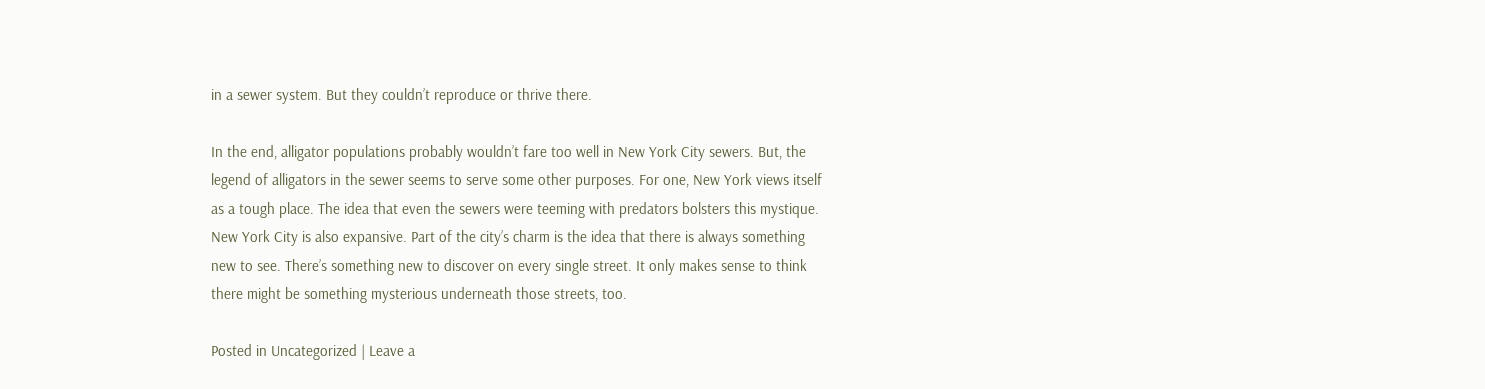in a sewer system. But they couldn’t reproduce or thrive there.

In the end, alligator populations probably wouldn’t fare too well in New York City sewers. But, the legend of alligators in the sewer seems to serve some other purposes. For one, New York views itself as a tough place. The idea that even the sewers were teeming with predators bolsters this mystique. New York City is also expansive. Part of the city’s charm is the idea that there is always something new to see. There’s something new to discover on every single street. It only makes sense to think there might be something mysterious underneath those streets, too.

Posted in Uncategorized | Leave a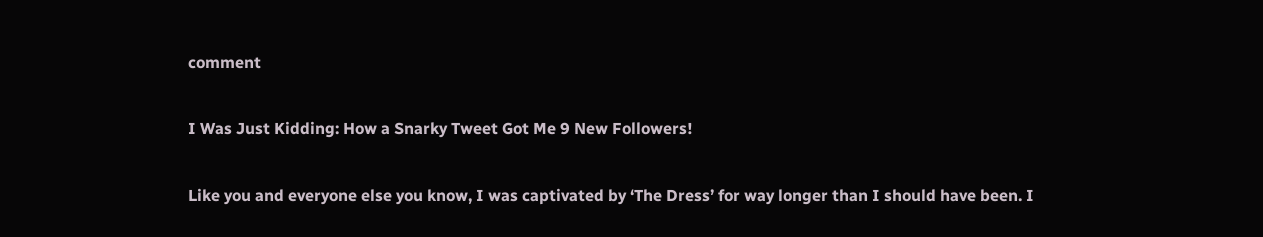comment

I Was Just Kidding: How a Snarky Tweet Got Me 9 New Followers!

Like you and everyone else you know, I was captivated by ‘The Dress’ for way longer than I should have been. I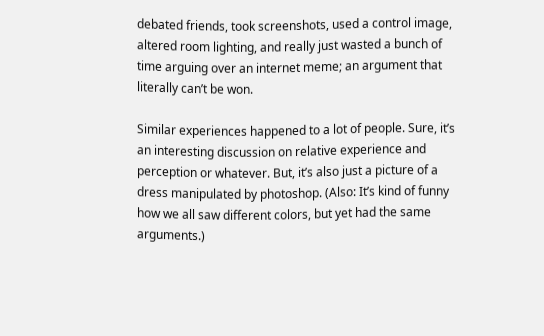debated friends, took screenshots, used a control image, altered room lighting, and really just wasted a bunch of time arguing over an internet meme; an argument that literally can’t be won.

Similar experiences happened to a lot of people. Sure, it’s an interesting discussion on relative experience and perception or whatever. But, it’s also just a picture of a dress manipulated by photoshop. (Also: It’s kind of funny how we all saw different colors, but yet had the same arguments.)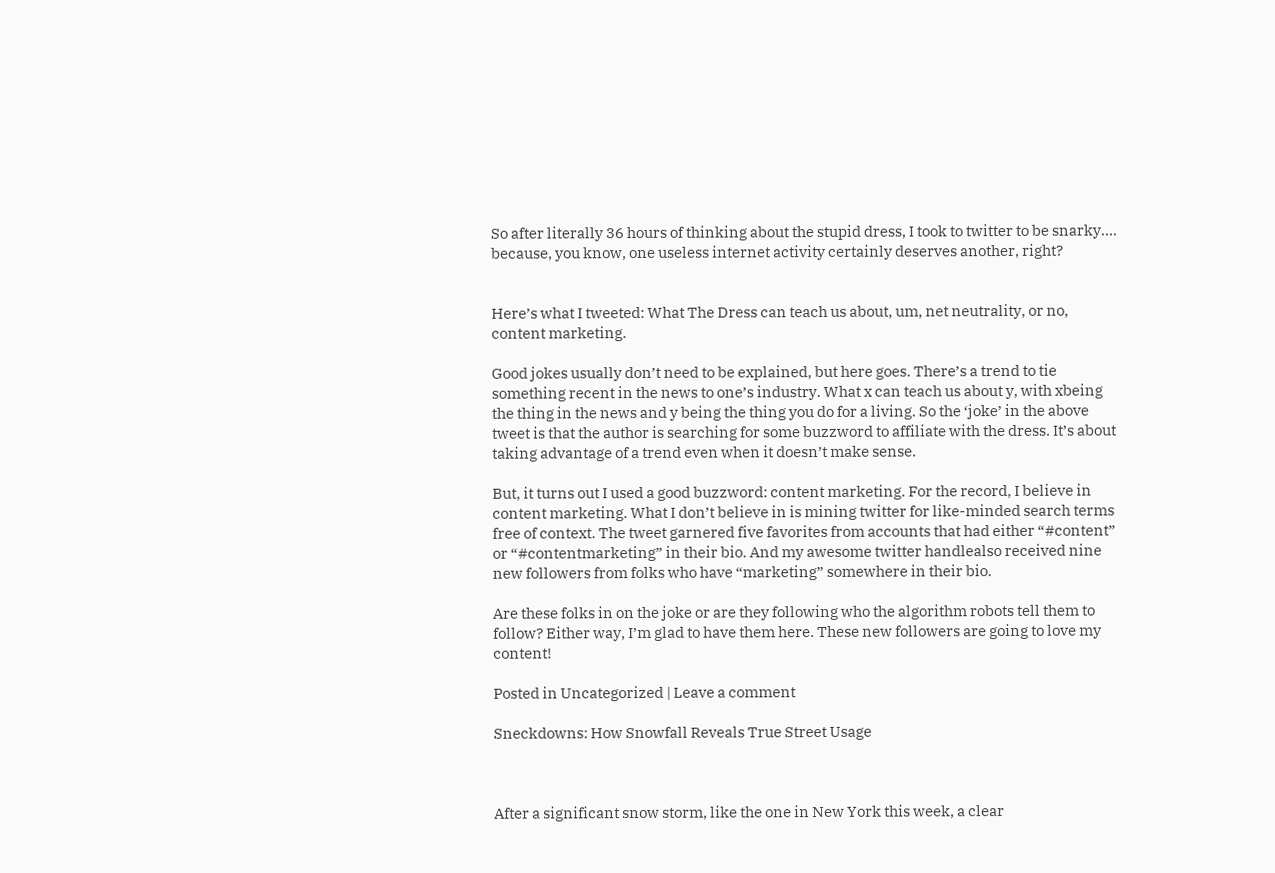So after literally 36 hours of thinking about the stupid dress, I took to twitter to be snarky…. because, you know, one useless internet activity certainly deserves another, right?


Here’s what I tweeted: What The Dress can teach us about, um, net neutrality, or no, content marketing.

Good jokes usually don’t need to be explained, but here goes. There’s a trend to tie something recent in the news to one’s industry. What x can teach us about y, with xbeing the thing in the news and y being the thing you do for a living. So the ‘joke’ in the above tweet is that the author is searching for some buzzword to affiliate with the dress. It’s about taking advantage of a trend even when it doesn’t make sense.

But, it turns out I used a good buzzword: content marketing. For the record, I believe in content marketing. What I don’t believe in is mining twitter for like-minded search terms free of context. The tweet garnered five favorites from accounts that had either “#content” or “#contentmarketing” in their bio. And my awesome twitter handlealso received nine new followers from folks who have “marketing” somewhere in their bio.

Are these folks in on the joke or are they following who the algorithm robots tell them to follow? Either way, I’m glad to have them here. These new followers are going to love my content!

Posted in Uncategorized | Leave a comment

Sneckdowns: How Snowfall Reveals True Street Usage



After a significant snow storm, like the one in New York this week, a clear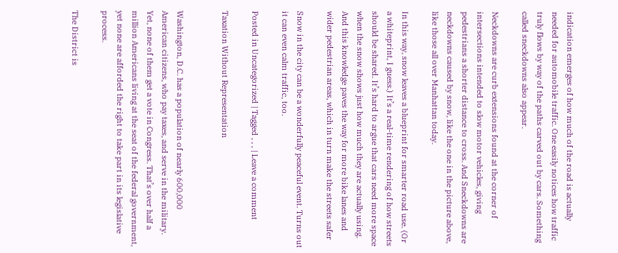indication emerges of how much of the road is actually needed for automobile traffic. One easily notices how traffic truly flows by way of the paths carved out by cars. Something called sneckdowns also appear.

Neckdowns are curb extensions found at the corner of intersections intended to slow motor vehicles, giving pedestrians a shorter distance to cross. And Sneckdowns are neckdowns caused by snow, like the one in the picture above, like those all over Manhattan today.

In this way, snow leaves a blueprint for smarter road use. (Or a whiteprint, I guess.) It’s a real-time rendering of how streets should be shared. It’s hard to argue that cars need more space when the snow shows just how much they are actually using. And this knowledge paves the way for more bike lanes and wider pedestrian areas, which in turn make the streets safer

Snow in the city can be a wonderfully peaceful event. Turns out it can even calm traffic, too.

Posted in Uncategorized | Tagged , , , | Leave a comment

Taxation Without Representation


Washington, D.C. has a population of nearly 600,000 American citizens, who pay taxes, and serve in the military. Yet, none of them get a vote in Congress. That’s over half a million Americans living at the seat of the federal government, yet none are afforded the right to take part in its legislative process.

The District is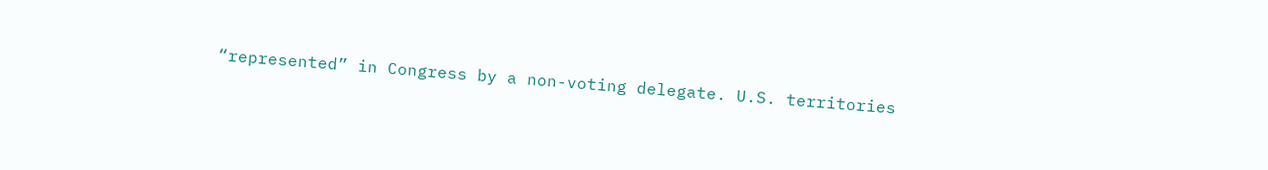“represented” in Congress by a non-voting delegate. U.S. territories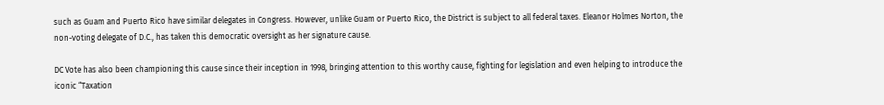such as Guam and Puerto Rico have similar delegates in Congress. However, unlike Guam or Puerto Rico, the District is subject to all federal taxes. Eleanor Holmes Norton, the non-voting delegate of D.C., has taken this democratic oversight as her signature cause.

DC Vote has also been championing this cause since their inception in 1998, bringing attention to this worthy cause, fighting for legislation and even helping to introduce the iconic “Taxation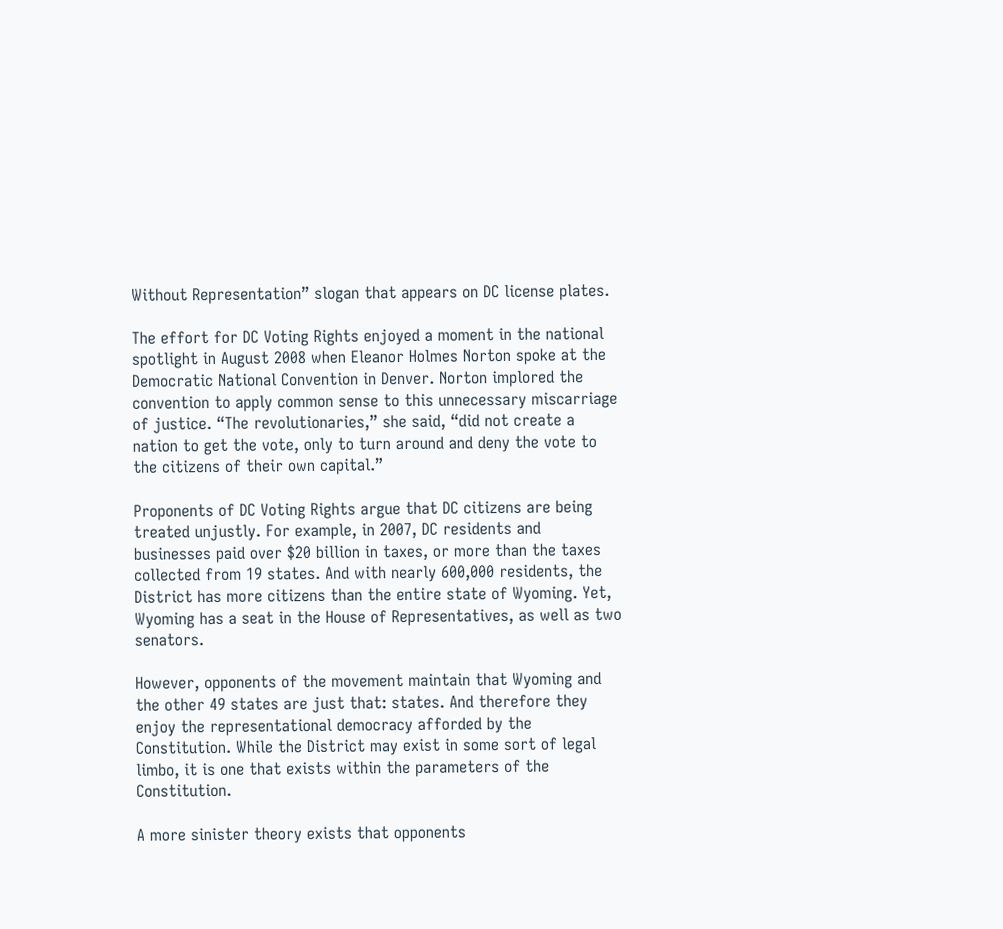Without Representation” slogan that appears on DC license plates.

The effort for DC Voting Rights enjoyed a moment in the national spotlight in August 2008 when Eleanor Holmes Norton spoke at the Democratic National Convention in Denver. Norton implored the convention to apply common sense to this unnecessary miscarriage of justice. “The revolutionaries,” she said, “did not create a nation to get the vote, only to turn around and deny the vote to the citizens of their own capital.”

Proponents of DC Voting Rights argue that DC citizens are being treated unjustly. For example, in 2007, DC residents and businesses paid over $20 billion in taxes, or more than the taxes collected from 19 states. And with nearly 600,000 residents, the District has more citizens than the entire state of Wyoming. Yet, Wyoming has a seat in the House of Representatives, as well as two senators.

However, opponents of the movement maintain that Wyoming and the other 49 states are just that: states. And therefore they enjoy the representational democracy afforded by the Constitution. While the District may exist in some sort of legal limbo, it is one that exists within the parameters of the Constitution.

A more sinister theory exists that opponents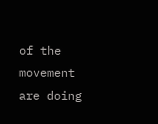of the movement are doing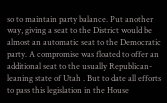so to maintain party balance. Put another way, giving a seat to the District would be almost an automatic seat to the Democratic party. A compromise was floated to offer an additional seat to the usually Republican-leaning state of Utah . But to date all efforts to pass this legislation in the House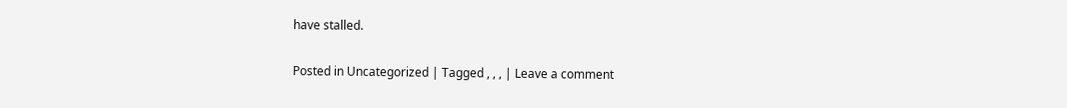have stalled.

Posted in Uncategorized | Tagged , , , | Leave a comment